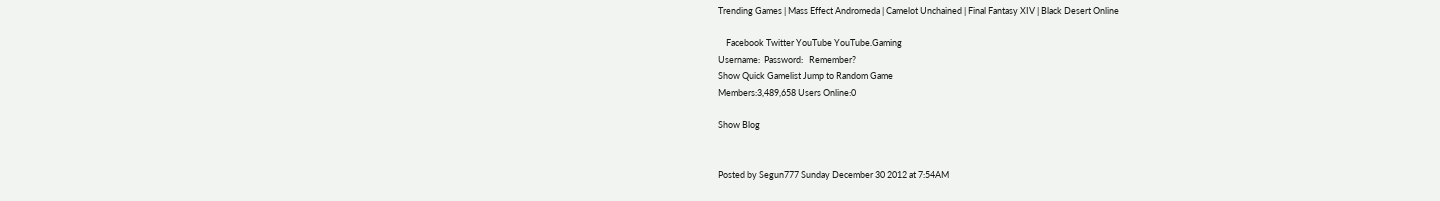Trending Games | Mass Effect Andromeda | Camelot Unchained | Final Fantasy XIV | Black Desert Online

    Facebook Twitter YouTube YouTube.Gaming
Username:  Password:   Remember?
Show Quick Gamelist Jump to Random Game
Members:3,489,658 Users Online:0

Show Blog


Posted by Segun777 Sunday December 30 2012 at 7:54AM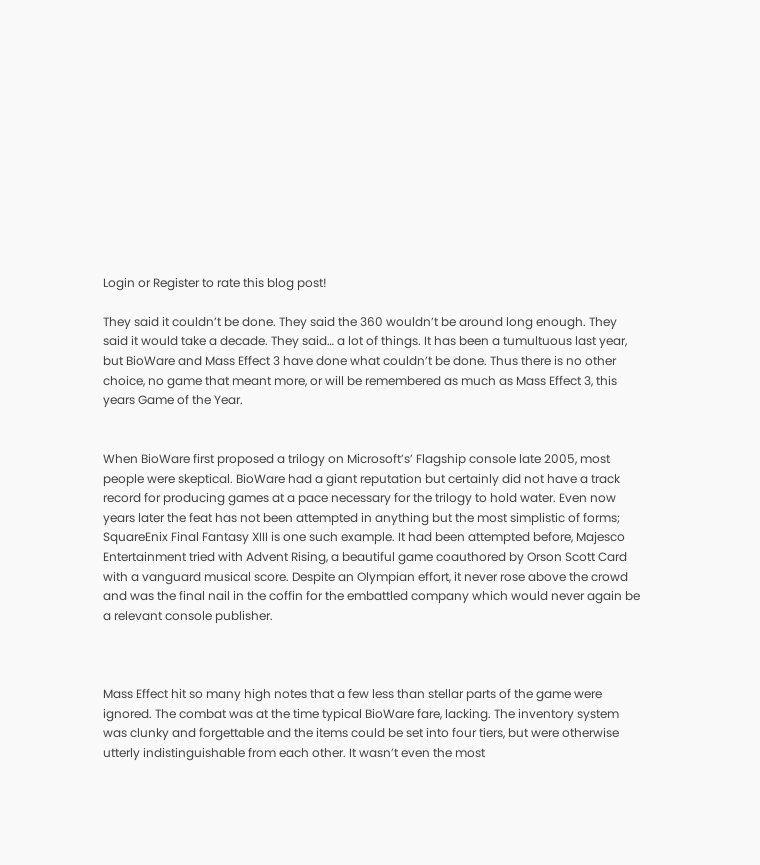Login or Register to rate this blog post!

They said it couldn’t be done. They said the 360 wouldn’t be around long enough. They said it would take a decade. They said… a lot of things. It has been a tumultuous last year, but BioWare and Mass Effect 3 have done what couldn’t be done. Thus there is no other choice, no game that meant more, or will be remembered as much as Mass Effect 3, this years Game of the Year.


When BioWare first proposed a trilogy on Microsoft’s’ Flagship console late 2005, most people were skeptical. BioWare had a giant reputation but certainly did not have a track record for producing games at a pace necessary for the trilogy to hold water. Even now years later the feat has not been attempted in anything but the most simplistic of forms; SquareEnix Final Fantasy XIII is one such example. It had been attempted before, Majesco Entertainment tried with Advent Rising, a beautiful game coauthored by Orson Scott Card with a vanguard musical score. Despite an Olympian effort, it never rose above the crowd and was the final nail in the coffin for the embattled company which would never again be a relevant console publisher.



Mass Effect hit so many high notes that a few less than stellar parts of the game were ignored. The combat was at the time typical BioWare fare, lacking. The inventory system was clunky and forgettable and the items could be set into four tiers, but were otherwise utterly indistinguishable from each other. It wasn’t even the most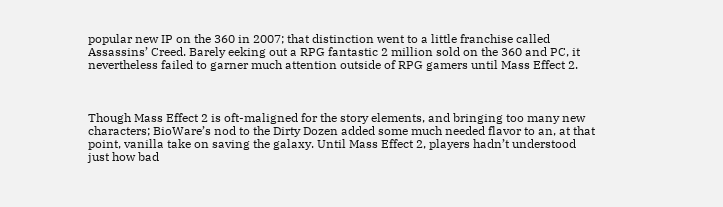popular new IP on the 360 in 2007; that distinction went to a little franchise called Assassins’ Creed. Barely eeking out a RPG fantastic 2 million sold on the 360 and PC, it nevertheless failed to garner much attention outside of RPG gamers until Mass Effect 2.



Though Mass Effect 2 is oft-maligned for the story elements, and bringing too many new characters; BioWare’s nod to the Dirty Dozen added some much needed flavor to an, at that point, vanilla take on saving the galaxy. Until Mass Effect 2, players hadn’t understood just how bad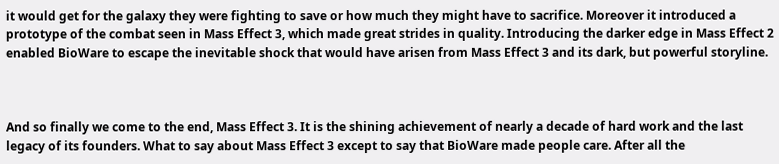it would get for the galaxy they were fighting to save or how much they might have to sacrifice. Moreover it introduced a prototype of the combat seen in Mass Effect 3, which made great strides in quality. Introducing the darker edge in Mass Effect 2 enabled BioWare to escape the inevitable shock that would have arisen from Mass Effect 3 and its dark, but powerful storyline.



And so finally we come to the end, Mass Effect 3. It is the shining achievement of nearly a decade of hard work and the last legacy of its founders. What to say about Mass Effect 3 except to say that BioWare made people care. After all the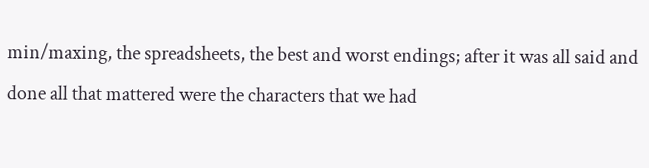min/maxing, the spreadsheets, the best and worst endings; after it was all said and done all that mattered were the characters that we had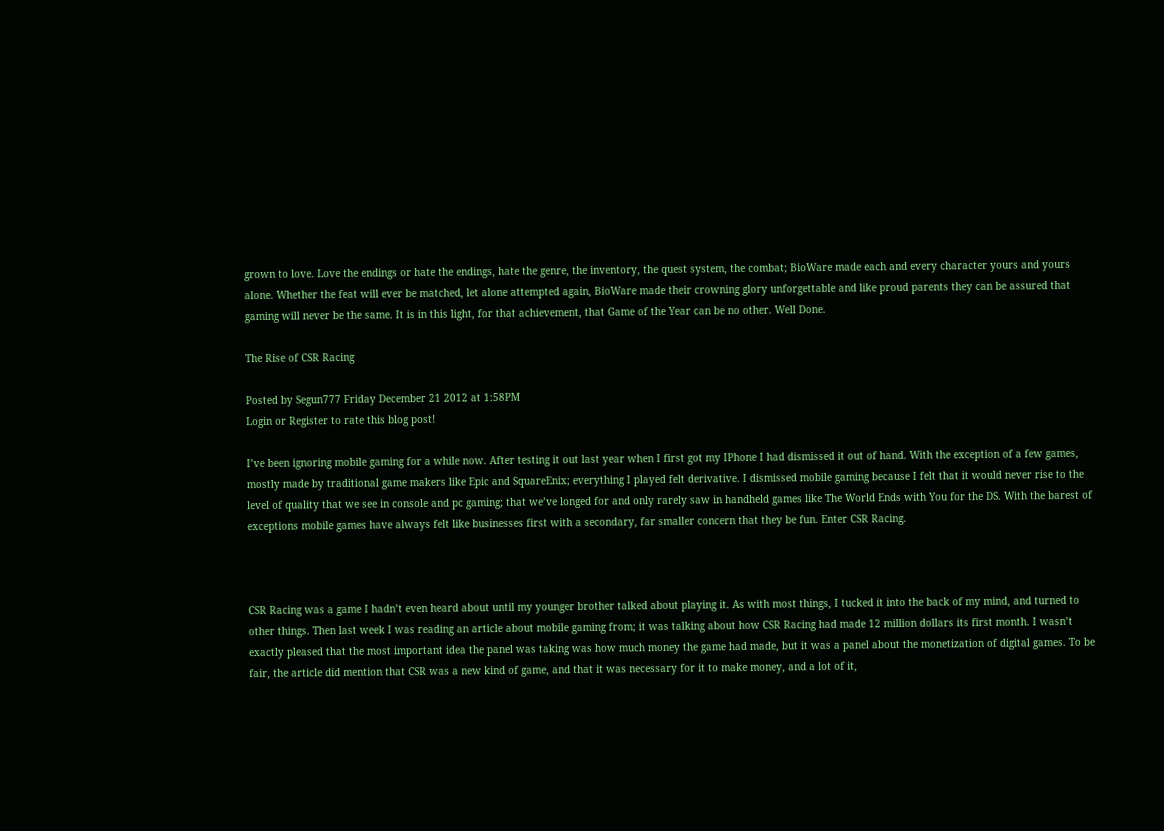grown to love. Love the endings or hate the endings, hate the genre, the inventory, the quest system, the combat; BioWare made each and every character yours and yours alone. Whether the feat will ever be matched, let alone attempted again, BioWare made their crowning glory unforgettable and like proud parents they can be assured that gaming will never be the same. It is in this light, for that achievement, that Game of the Year can be no other. Well Done.

The Rise of CSR Racing

Posted by Segun777 Friday December 21 2012 at 1:58PM
Login or Register to rate this blog post!

I’ve been ignoring mobile gaming for a while now. After testing it out last year when I first got my IPhone I had dismissed it out of hand. With the exception of a few games, mostly made by traditional game makers like Epic and SquareEnix; everything I played felt derivative. I dismissed mobile gaming because I felt that it would never rise to the level of quality that we see in console and pc gaming; that we’ve longed for and only rarely saw in handheld games like The World Ends with You for the DS. With the barest of exceptions mobile games have always felt like businesses first with a secondary, far smaller concern that they be fun. Enter CSR Racing.



CSR Racing was a game I hadn’t even heard about until my younger brother talked about playing it. As with most things, I tucked it into the back of my mind, and turned to other things. Then last week I was reading an article about mobile gaming from; it was talking about how CSR Racing had made 12 million dollars its first month. I wasn’t exactly pleased that the most important idea the panel was taking was how much money the game had made, but it was a panel about the monetization of digital games. To be fair, the article did mention that CSR was a new kind of game, and that it was necessary for it to make money, and a lot of it,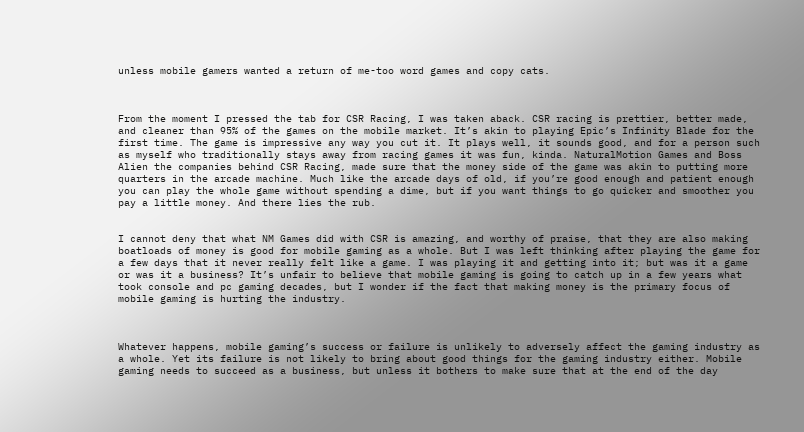unless mobile gamers wanted a return of me-too word games and copy cats.



From the moment I pressed the tab for CSR Racing, I was taken aback. CSR racing is prettier, better made, and cleaner than 95% of the games on the mobile market. It’s akin to playing Epic’s Infinity Blade for the first time. The game is impressive any way you cut it. It plays well, it sounds good, and for a person such as myself who traditionally stays away from racing games it was fun, kinda. NaturalMotion Games and Boss Alien the companies behind CSR Racing, made sure that the money side of the game was akin to putting more quarters in the arcade machine. Much like the arcade days of old, if you’re good enough and patient enough you can play the whole game without spending a dime, but if you want things to go quicker and smoother you pay a little money. And there lies the rub.


I cannot deny that what NM Games did with CSR is amazing, and worthy of praise, that they are also making boatloads of money is good for mobile gaming as a whole. But I was left thinking after playing the game for a few days that it never really felt like a game. I was playing it and getting into it; but was it a game or was it a business? It’s unfair to believe that mobile gaming is going to catch up in a few years what took console and pc gaming decades, but I wonder if the fact that making money is the primary focus of mobile gaming is hurting the industry.



Whatever happens, mobile gaming’s success or failure is unlikely to adversely affect the gaming industry as a whole. Yet its failure is not likely to bring about good things for the gaming industry either. Mobile gaming needs to succeed as a business, but unless it bothers to make sure that at the end of the day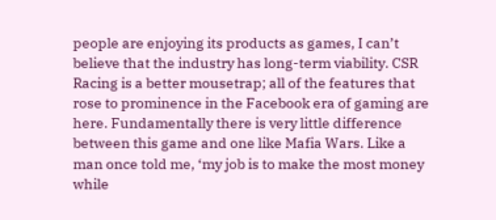people are enjoying its products as games, I can’t believe that the industry has long-term viability. CSR Racing is a better mousetrap; all of the features that rose to prominence in the Facebook era of gaming are here. Fundamentally there is very little difference between this game and one like Mafia Wars. Like a man once told me, ‘my job is to make the most money while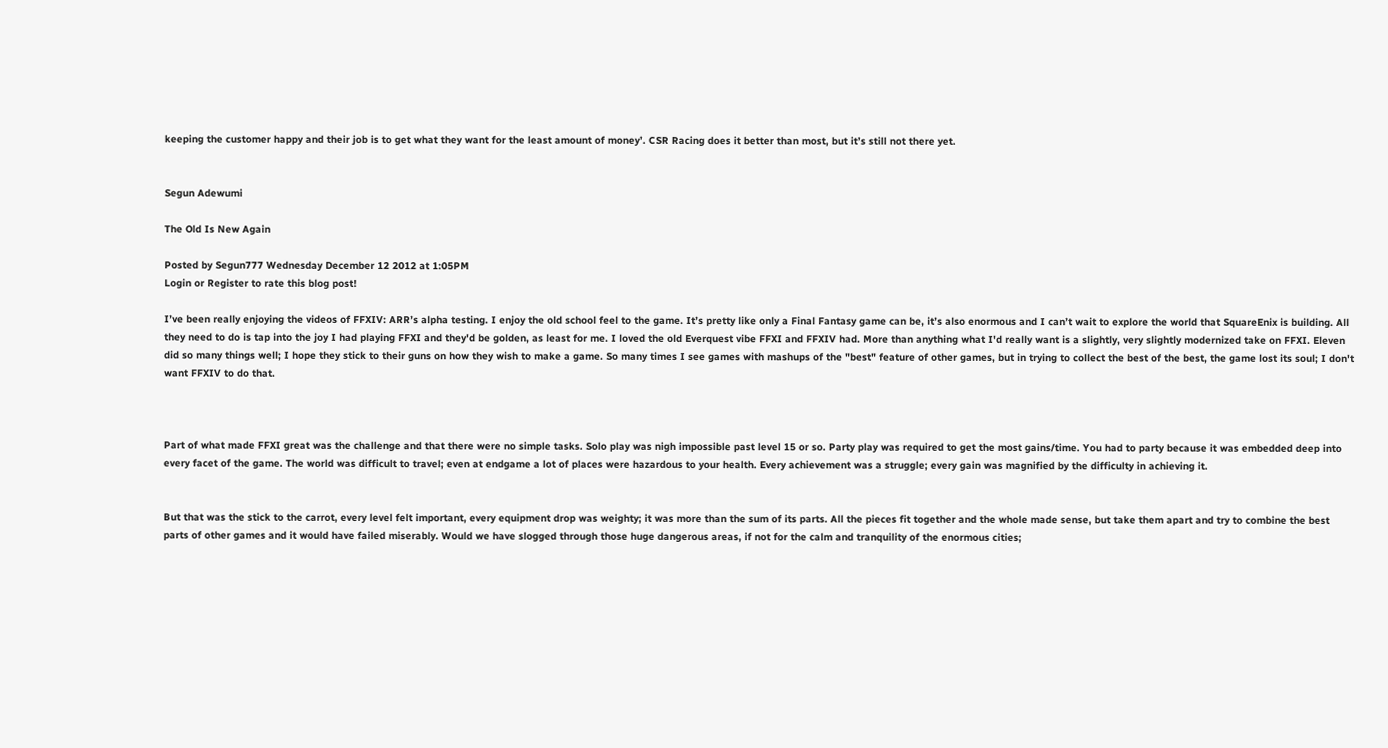keeping the customer happy and their job is to get what they want for the least amount of money’. CSR Racing does it better than most, but it’s still not there yet.


Segun Adewumi

The Old Is New Again

Posted by Segun777 Wednesday December 12 2012 at 1:05PM
Login or Register to rate this blog post!

I’ve been really enjoying the videos of FFXIV: ARR’s alpha testing. I enjoy the old school feel to the game. It’s pretty like only a Final Fantasy game can be, it’s also enormous and I can’t wait to explore the world that SquareEnix is building. All they need to do is tap into the joy I had playing FFXI and they'd be golden, as least for me. I loved the old Everquest vibe FFXI and FFXIV had. More than anything what I'd really want is a slightly, very slightly modernized take on FFXI. Eleven did so many things well; I hope they stick to their guns on how they wish to make a game. So many times I see games with mashups of the "best" feature of other games, but in trying to collect the best of the best, the game lost its soul; I don't want FFXIV to do that.



Part of what made FFXI great was the challenge and that there were no simple tasks. Solo play was nigh impossible past level 15 or so. Party play was required to get the most gains/time. You had to party because it was embedded deep into every facet of the game. The world was difficult to travel; even at endgame a lot of places were hazardous to your health. Every achievement was a struggle; every gain was magnified by the difficulty in achieving it.


But that was the stick to the carrot, every level felt important, every equipment drop was weighty; it was more than the sum of its parts. All the pieces fit together and the whole made sense, but take them apart and try to combine the best parts of other games and it would have failed miserably. Would we have slogged through those huge dangerous areas, if not for the calm and tranquility of the enormous cities;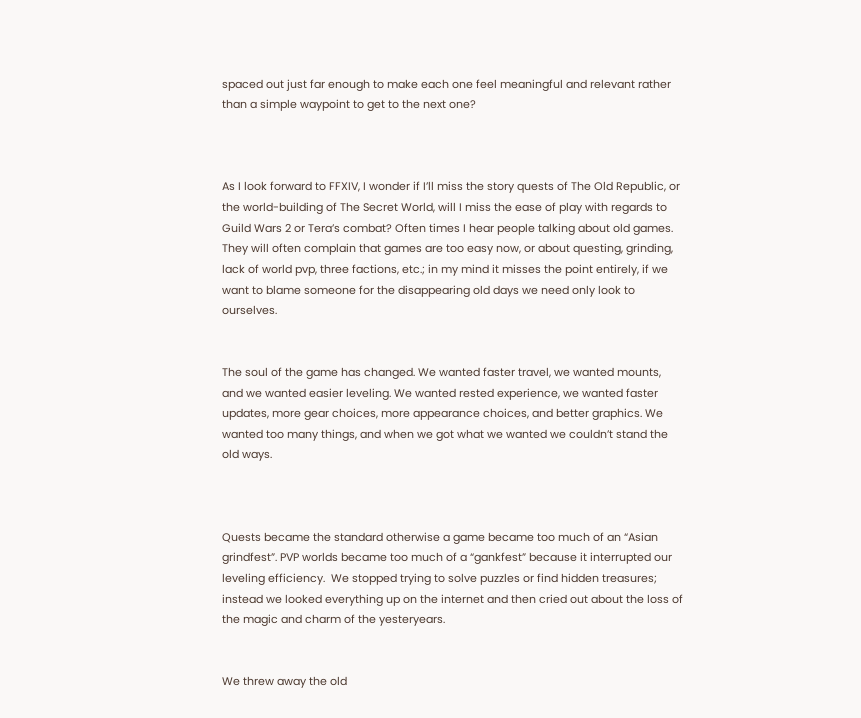spaced out just far enough to make each one feel meaningful and relevant rather than a simple waypoint to get to the next one?



As I look forward to FFXIV, I wonder if I’ll miss the story quests of The Old Republic, or the world-building of The Secret World, will I miss the ease of play with regards to Guild Wars 2 or Tera’s combat? Often times I hear people talking about old games. They will often complain that games are too easy now, or about questing, grinding, lack of world pvp, three factions, etc.; in my mind it misses the point entirely, if we want to blame someone for the disappearing old days we need only look to ourselves.


The soul of the game has changed. We wanted faster travel, we wanted mounts, and we wanted easier leveling. We wanted rested experience, we wanted faster updates, more gear choices, more appearance choices, and better graphics. We wanted too many things, and when we got what we wanted we couldn’t stand the old ways.



Quests became the standard otherwise a game became too much of an “Asian grindfest”. PVP worlds became too much of a “gankfest” because it interrupted our leveling efficiency.  We stopped trying to solve puzzles or find hidden treasures; instead we looked everything up on the internet and then cried out about the loss of the magic and charm of the yesteryears.


We threw away the old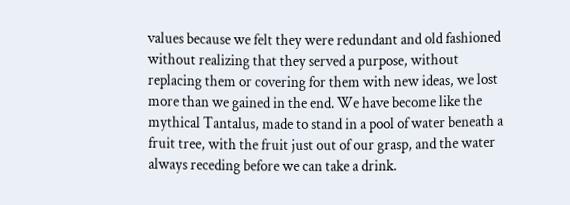values because we felt they were redundant and old fashioned without realizing that they served a purpose, without replacing them or covering for them with new ideas, we lost more than we gained in the end. We have become like the mythical Tantalus, made to stand in a pool of water beneath a fruit tree, with the fruit just out of our grasp, and the water always receding before we can take a drink.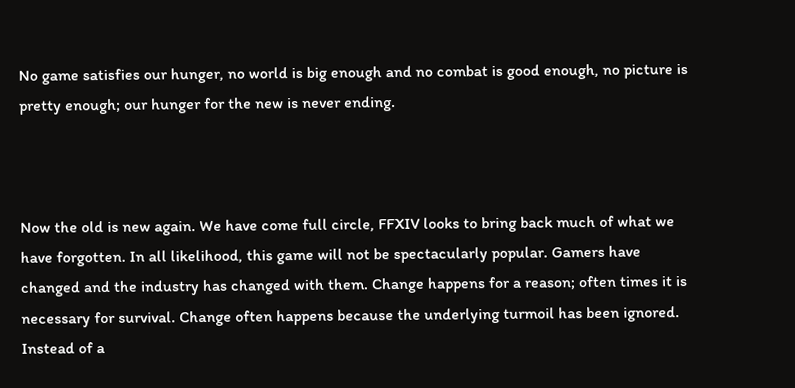No game satisfies our hunger, no world is big enough and no combat is good enough, no picture is pretty enough; our hunger for the new is never ending.



Now the old is new again. We have come full circle, FFXIV looks to bring back much of what we have forgotten. In all likelihood, this game will not be spectacularly popular. Gamers have changed and the industry has changed with them. Change happens for a reason; often times it is necessary for survival. Change often happens because the underlying turmoil has been ignored. Instead of a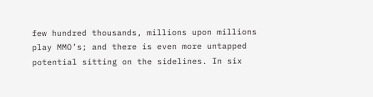few hundred thousands, millions upon millions play MMO’s; and there is even more untapped potential sitting on the sidelines. In six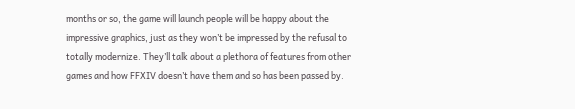months or so, the game will launch people will be happy about the impressive graphics, just as they won’t be impressed by the refusal to totally modernize. They’ll talk about a plethora of features from other games and how FFXIV doesn’t have them and so has been passed by.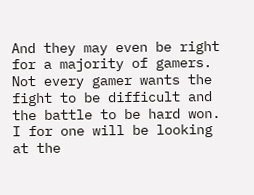And they may even be right for a majority of gamers. Not every gamer wants the fight to be difficult and the battle to be hard won. I for one will be looking at the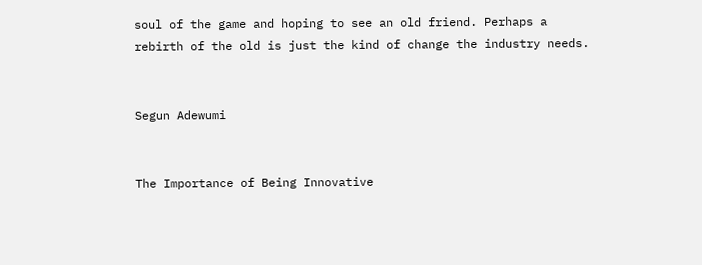soul of the game and hoping to see an old friend. Perhaps a rebirth of the old is just the kind of change the industry needs.


Segun Adewumi


The Importance of Being Innovative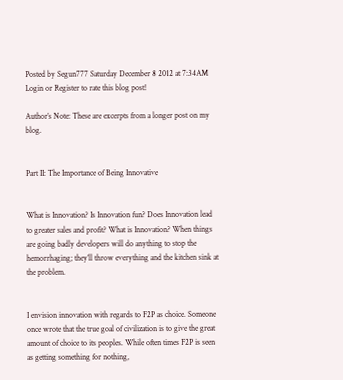Posted by Segun777 Saturday December 8 2012 at 7:34AM
Login or Register to rate this blog post!

Author’s Note: These are excerpts from a longer post on my blog.


Part II: The Importance of Being Innovative


What is Innovation? Is Innovation fun? Does Innovation lead to greater sales and profit? What is Innovation? When things are going badly developers will do anything to stop the hemorrhaging; they’ll throw everything and the kitchen sink at the problem.


I envision innovation with regards to F2P as choice. Someone once wrote that the true goal of civilization is to give the great amount of choice to its peoples. While often times F2P is seen as getting something for nothing,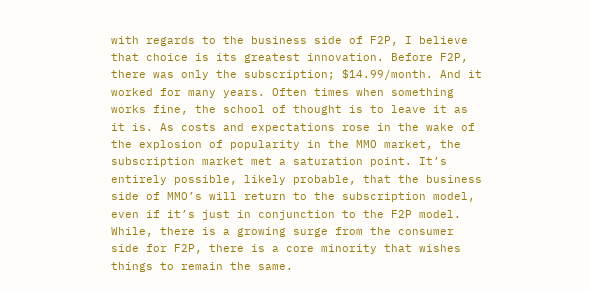with regards to the business side of F2P, I believe that choice is its greatest innovation. Before F2P, there was only the subscription; $14.99/month. And it worked for many years. Often times when something works fine, the school of thought is to leave it as it is. As costs and expectations rose in the wake of the explosion of popularity in the MMO market, the subscription market met a saturation point. It’s entirely possible, likely probable, that the business side of MMO’s will return to the subscription model, even if it’s just in conjunction to the F2P model. While, there is a growing surge from the consumer side for F2P, there is a core minority that wishes things to remain the same.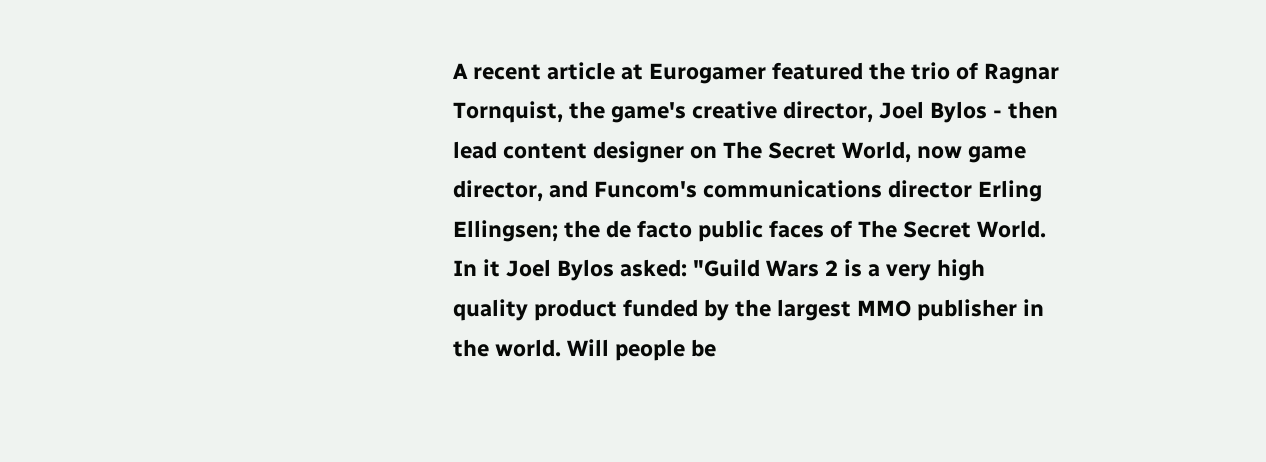A recent article at Eurogamer featured the trio of Ragnar Tornquist, the game's creative director, Joel Bylos - then lead content designer on The Secret World, now game director, and Funcom's communications director Erling Ellingsen; the de facto public faces of The Secret World. In it Joel Bylos asked: "Guild Wars 2 is a very high quality product funded by the largest MMO publisher in the world. Will people be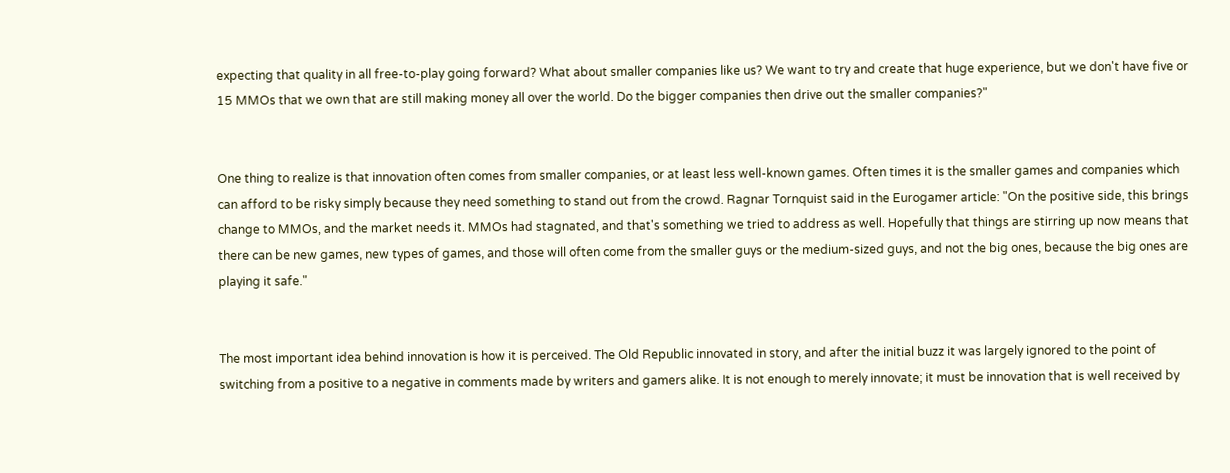expecting that quality in all free-to-play going forward? What about smaller companies like us? We want to try and create that huge experience, but we don't have five or 15 MMOs that we own that are still making money all over the world. Do the bigger companies then drive out the smaller companies?"


One thing to realize is that innovation often comes from smaller companies, or at least less well-known games. Often times it is the smaller games and companies which can afford to be risky simply because they need something to stand out from the crowd. Ragnar Tornquist said in the Eurogamer article: "On the positive side, this brings change to MMOs, and the market needs it. MMOs had stagnated, and that's something we tried to address as well. Hopefully that things are stirring up now means that there can be new games, new types of games, and those will often come from the smaller guys or the medium-sized guys, and not the big ones, because the big ones are playing it safe."


The most important idea behind innovation is how it is perceived. The Old Republic innovated in story, and after the initial buzz it was largely ignored to the point of switching from a positive to a negative in comments made by writers and gamers alike. It is not enough to merely innovate; it must be innovation that is well received by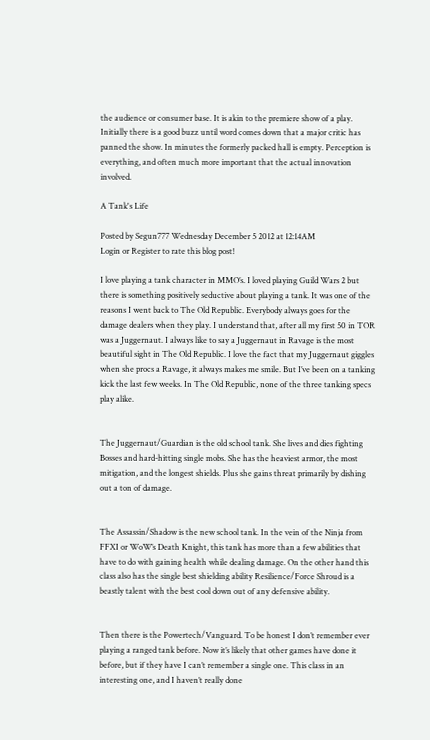the audience or consumer base. It is akin to the premiere show of a play. Initially there is a good buzz until word comes down that a major critic has panned the show. In minutes the formerly packed hall is empty. Perception is everything, and often much more important that the actual innovation involved.

A Tank's Life

Posted by Segun777 Wednesday December 5 2012 at 12:14AM
Login or Register to rate this blog post!

I love playing a tank character in MMO’s. I loved playing Guild Wars 2 but there is something positively seductive about playing a tank. It was one of the reasons I went back to The Old Republic. Everybody always goes for the damage dealers when they play. I understand that, after all my first 50 in TOR was a Juggernaut. I always like to say a Juggernaut in Ravage is the most beautiful sight in The Old Republic. I love the fact that my Juggernaut giggles when she procs a Ravage, it always makes me smile. But I’ve been on a tanking kick the last few weeks. In The Old Republic, none of the three tanking specs play alike.


The Juggernaut/Guardian is the old school tank. She lives and dies fighting Bosses and hard-hitting single mobs. She has the heaviest armor, the most mitigation, and the longest shields. Plus she gains threat primarily by dishing out a ton of damage.


The Assassin/Shadow is the new school tank. In the vein of the Ninja from FFXI or WoW’s Death Knight, this tank has more than a few abilities that have to do with gaining health while dealing damage. On the other hand this class also has the single best shielding ability Resilience/Force Shroud is a beastly talent with the best cool down out of any defensive ability.


Then there is the Powertech/Vanguard. To be honest I don’t remember ever playing a ranged tank before. Now it’s likely that other games have done it before, but if they have I can’t remember a single one. This class in an interesting one, and I haven’t really done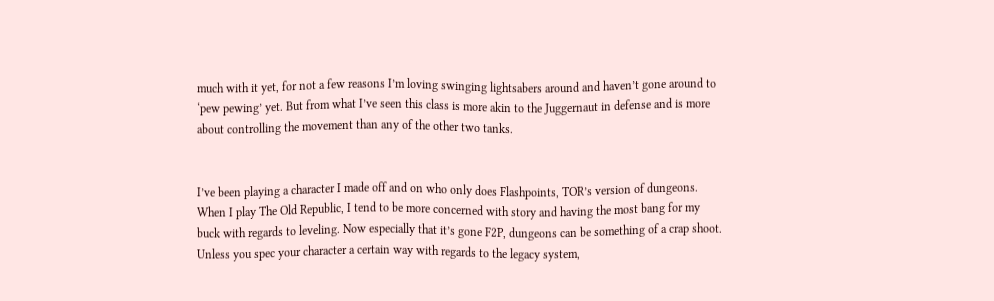much with it yet, for not a few reasons I’m loving swinging lightsabers around and haven’t gone around to ‘pew pewing’ yet. But from what I’ve seen this class is more akin to the Juggernaut in defense and is more about controlling the movement than any of the other two tanks.


I’ve been playing a character I made off and on who only does Flashpoints, TOR’s version of dungeons. When I play The Old Republic, I tend to be more concerned with story and having the most bang for my buck with regards to leveling. Now especially that it’s gone F2P, dungeons can be something of a crap shoot. Unless you spec your character a certain way with regards to the legacy system,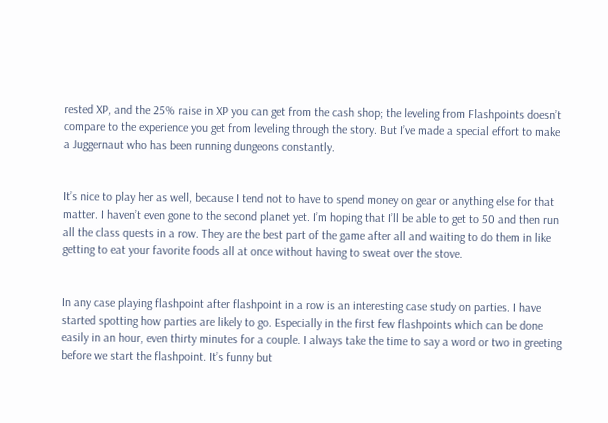rested XP, and the 25% raise in XP you can get from the cash shop; the leveling from Flashpoints doesn’t compare to the experience you get from leveling through the story. But I’ve made a special effort to make a Juggernaut who has been running dungeons constantly.


It’s nice to play her as well, because I tend not to have to spend money on gear or anything else for that matter. I haven’t even gone to the second planet yet. I’m hoping that I’ll be able to get to 50 and then run all the class quests in a row. They are the best part of the game after all and waiting to do them in like getting to eat your favorite foods all at once without having to sweat over the stove.


In any case playing flashpoint after flashpoint in a row is an interesting case study on parties. I have started spotting how parties are likely to go. Especially in the first few flashpoints which can be done easily in an hour, even thirty minutes for a couple. I always take the time to say a word or two in greeting before we start the flashpoint. It’s funny but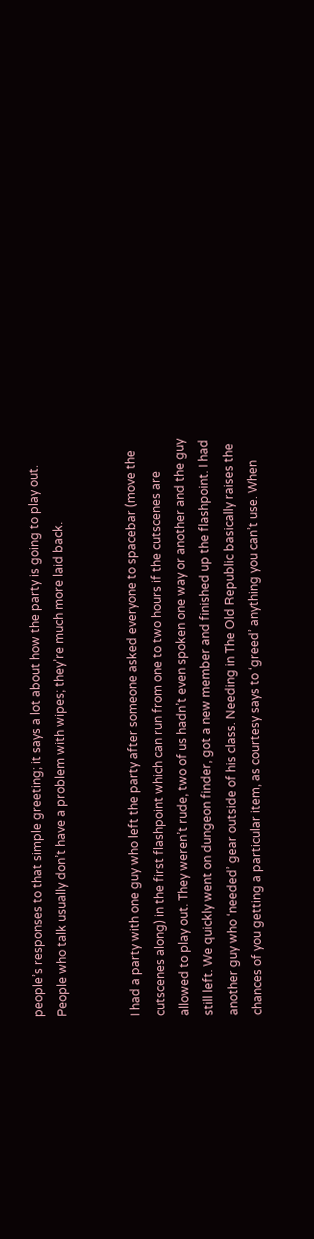people’s responses to that simple greeting; it says a lot about how the party is going to play out. People who talk usually don’t have a problem with wipes; they’re much more laid back.


I had a party with one guy who left the party after someone asked everyone to spacebar (move the cutscenes along) in the first flashpoint which can run from one to two hours if the cutscenes are allowed to play out. They weren’t rude, two of us hadn’t even spoken one way or another and the guy still left. We quickly went on dungeon finder, got a new member and finished up the flashpoint. I had another guy who ‘needed’ gear outside of his class. Needing in The Old Republic basically raises the chances of you getting a particular item, as courtesy says to ‘greed’ anything you can’t use. When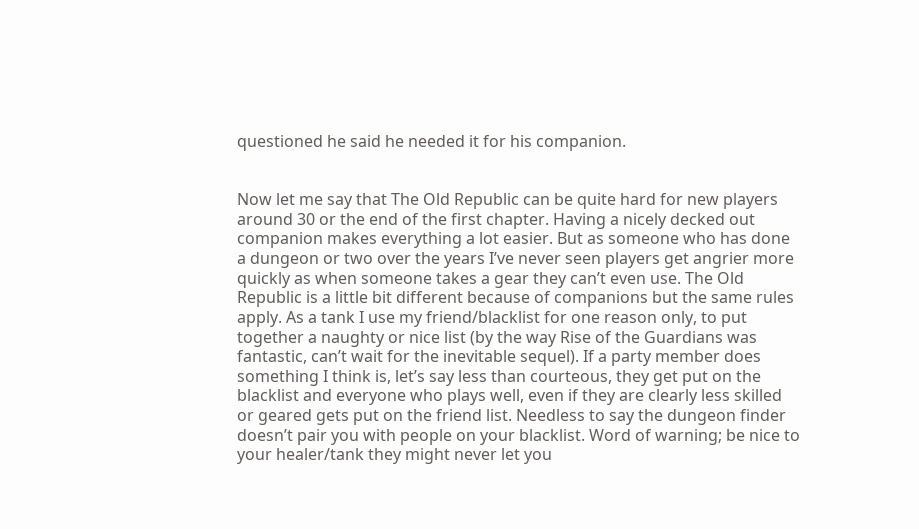questioned he said he needed it for his companion.


Now let me say that The Old Republic can be quite hard for new players around 30 or the end of the first chapter. Having a nicely decked out companion makes everything a lot easier. But as someone who has done a dungeon or two over the years I’ve never seen players get angrier more quickly as when someone takes a gear they can’t even use. The Old Republic is a little bit different because of companions but the same rules apply. As a tank I use my friend/blacklist for one reason only, to put together a naughty or nice list (by the way Rise of the Guardians was fantastic, can’t wait for the inevitable sequel). If a party member does something I think is, let’s say less than courteous, they get put on the blacklist and everyone who plays well, even if they are clearly less skilled or geared gets put on the friend list. Needless to say the dungeon finder doesn’t pair you with people on your blacklist. Word of warning; be nice to your healer/tank they might never let you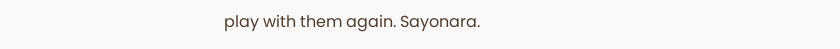play with them again. Sayonara.